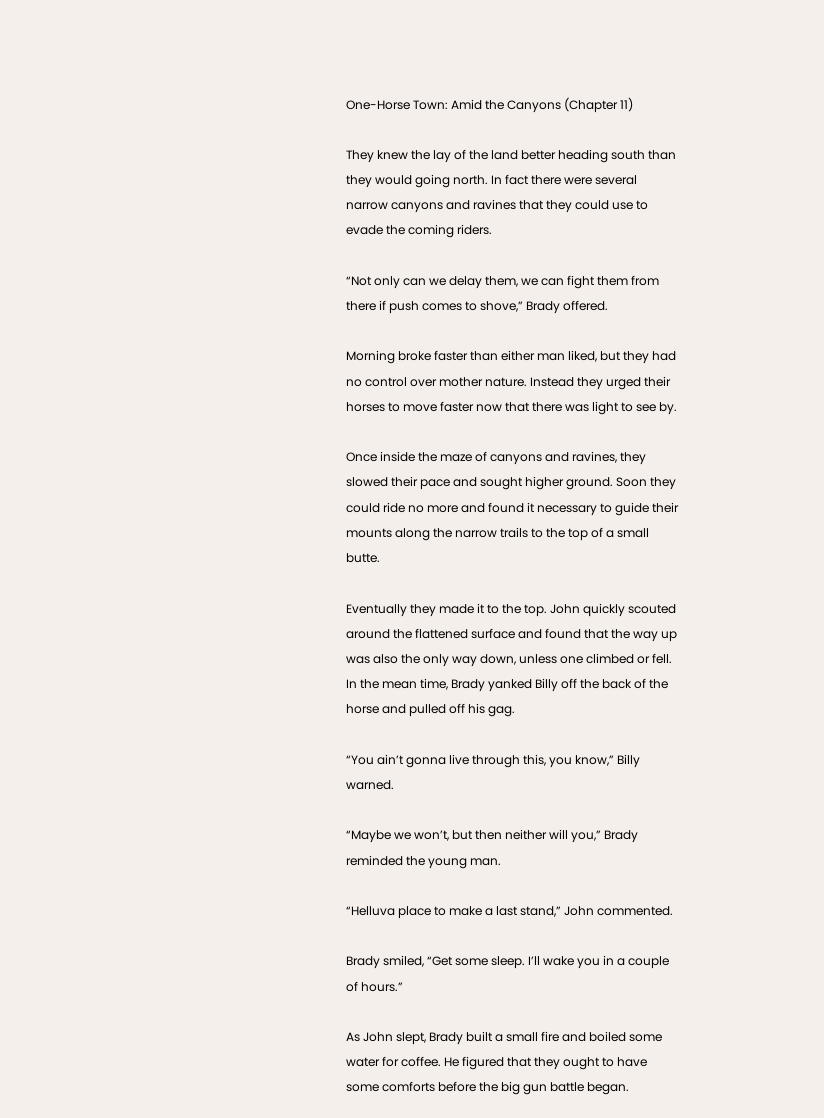One-Horse Town: Amid the Canyons (Chapter 11)

They knew the lay of the land better heading south than they would going north. In fact there were several narrow canyons and ravines that they could use to evade the coming riders.

“Not only can we delay them, we can fight them from there if push comes to shove,” Brady offered.

Morning broke faster than either man liked, but they had no control over mother nature. Instead they urged their horses to move faster now that there was light to see by.

Once inside the maze of canyons and ravines, they slowed their pace and sought higher ground. Soon they could ride no more and found it necessary to guide their mounts along the narrow trails to the top of a small butte.

Eventually they made it to the top. John quickly scouted around the flattened surface and found that the way up was also the only way down, unless one climbed or fell. In the mean time, Brady yanked Billy off the back of the horse and pulled off his gag.

“You ain’t gonna live through this, you know,” Billy warned.

“Maybe we won’t, but then neither will you,” Brady reminded the young man.

“Helluva place to make a last stand,” John commented.

Brady smiled, “Get some sleep. I’ll wake you in a couple of hours.”

As John slept, Brady built a small fire and boiled some water for coffee. He figured that they ought to have some comforts before the big gun battle began.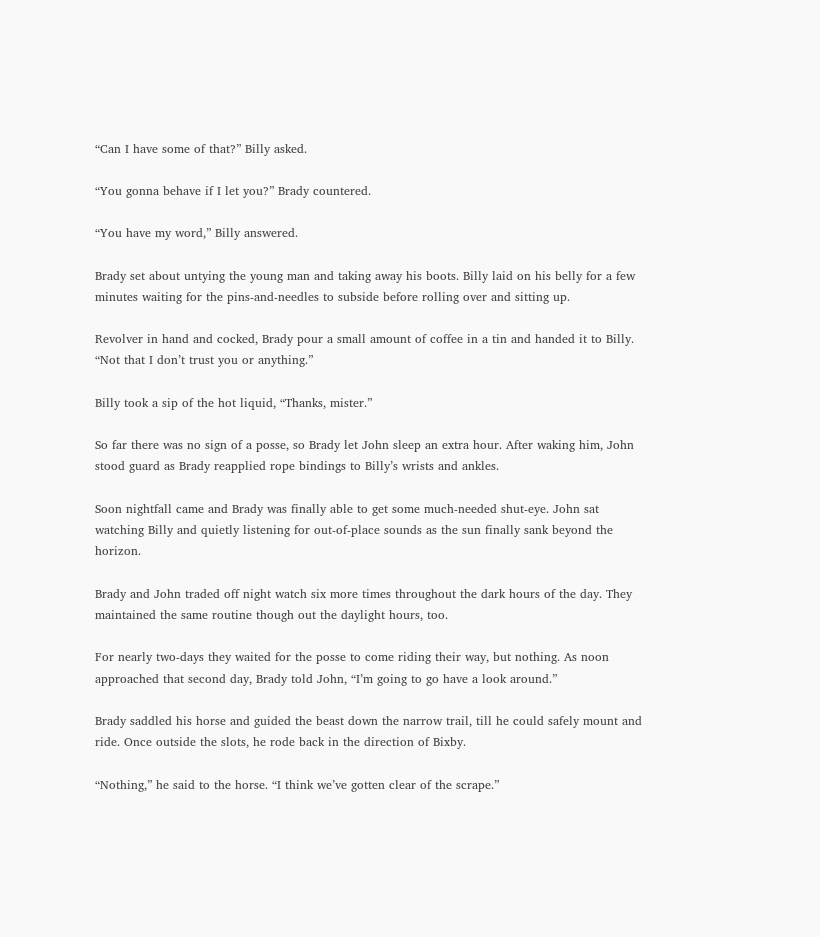“Can I have some of that?” Billy asked.

“You gonna behave if I let you?” Brady countered.

“You have my word,” Billy answered.

Brady set about untying the young man and taking away his boots. Billy laid on his belly for a few minutes waiting for the pins-and-needles to subside before rolling over and sitting up.

Revolver in hand and cocked, Brady pour a small amount of coffee in a tin and handed it to Billy. “Not that I don’t trust you or anything.”

Billy took a sip of the hot liquid, “Thanks, mister.”

So far there was no sign of a posse, so Brady let John sleep an extra hour. After waking him, John stood guard as Brady reapplied rope bindings to Billy’s wrists and ankles.

Soon nightfall came and Brady was finally able to get some much-needed shut-eye. John sat watching Billy and quietly listening for out-of-place sounds as the sun finally sank beyond the horizon.

Brady and John traded off night watch six more times throughout the dark hours of the day. They maintained the same routine though out the daylight hours, too.

For nearly two-days they waited for the posse to come riding their way, but nothing. As noon approached that second day, Brady told John, “I’m going to go have a look around.”

Brady saddled his horse and guided the beast down the narrow trail, till he could safely mount and ride. Once outside the slots, he rode back in the direction of Bixby.

“Nothing,” he said to the horse. “I think we’ve gotten clear of the scrape.”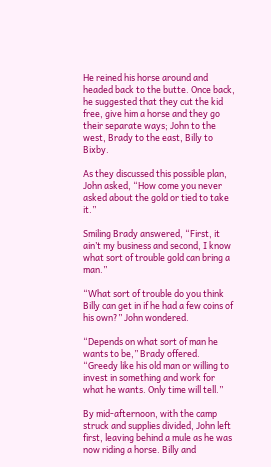He reined his horse around and headed back to the butte. Once back, he suggested that they cut the kid free, give him a horse and they go their separate ways; John to the west, Brady to the east, Billy to Bixby.

As they discussed this possible plan, John asked, “How come you never asked about the gold or tied to take it.”

Smiling Brady answered, “First, it ain’t my business and second, I know what sort of trouble gold can bring a man.”

“What sort of trouble do you think Billy can get in if he had a few coins of his own?” John wondered.

“Depends on what sort of man he wants to be,” Brady offered. “Greedy like his old man or willing to invest in something and work for what he wants. Only time will tell.”

By mid-afternoon, with the camp struck and supplies divided, John left first, leaving behind a mule as he was now riding a horse. Billy and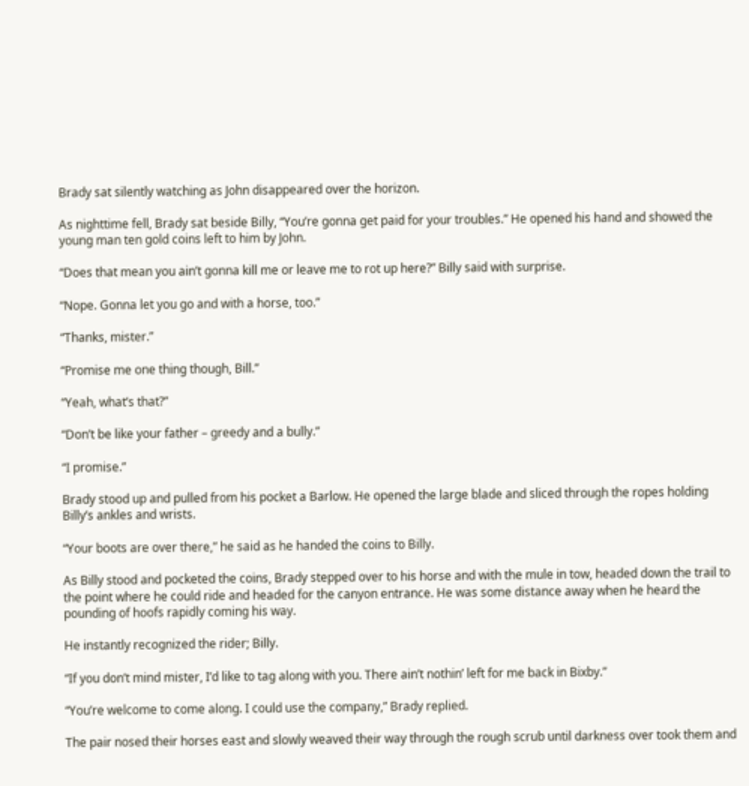Brady sat silently watching as John disappeared over the horizon.

As nighttime fell, Brady sat beside Billy, “You’re gonna get paid for your troubles.” He opened his hand and showed the young man ten gold coins left to him by John.

“Does that mean you ain’t gonna kill me or leave me to rot up here?” Billy said with surprise.

“Nope. Gonna let you go and with a horse, too.”

“Thanks, mister.”

“Promise me one thing though, Bill.”

“Yeah, what’s that?”

“Don’t be like your father – greedy and a bully.”

“I promise.”

Brady stood up and pulled from his pocket a Barlow. He opened the large blade and sliced through the ropes holding Billy’s ankles and wrists.

“Your boots are over there,” he said as he handed the coins to Billy.

As Billy stood and pocketed the coins, Brady stepped over to his horse and with the mule in tow, headed down the trail to the point where he could ride and headed for the canyon entrance. He was some distance away when he heard the pounding of hoofs rapidly coming his way.

He instantly recognized the rider; Billy.

“If you don’t mind mister, I’d like to tag along with you. There ain’t nothin’ left for me back in Bixby.”

“You’re welcome to come along. I could use the company,” Brady replied.

The pair nosed their horses east and slowly weaved their way through the rough scrub until darkness over took them and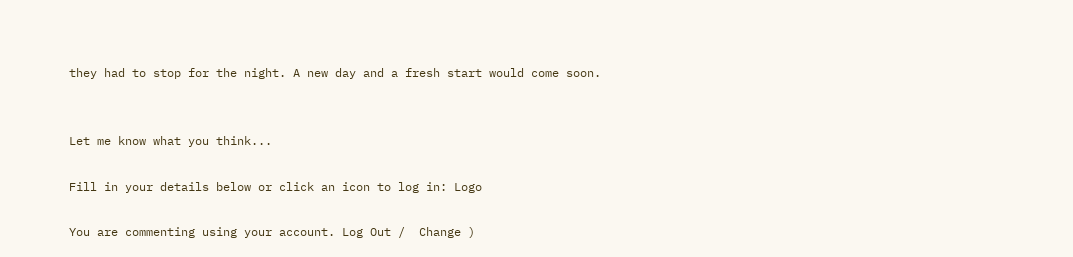they had to stop for the night. A new day and a fresh start would come soon.


Let me know what you think...

Fill in your details below or click an icon to log in: Logo

You are commenting using your account. Log Out /  Change )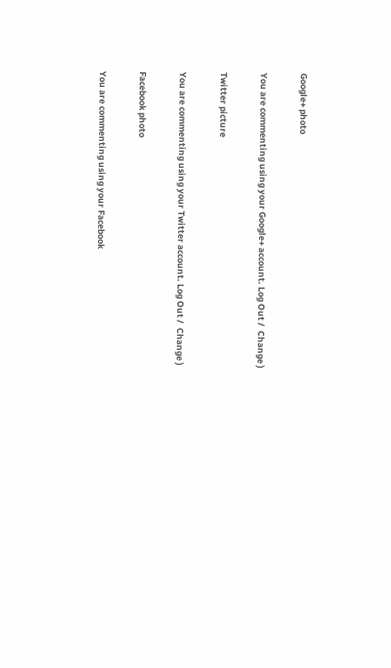Google+ photo

You are commenting using your Google+ account. Log Out /  Change )

Twitter picture

You are commenting using your Twitter account. Log Out /  Change )

Facebook photo

You are commenting using your Facebook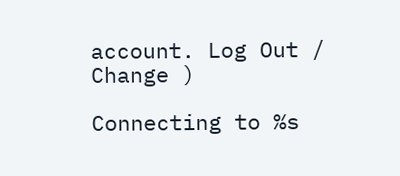account. Log Out /  Change )

Connecting to %s